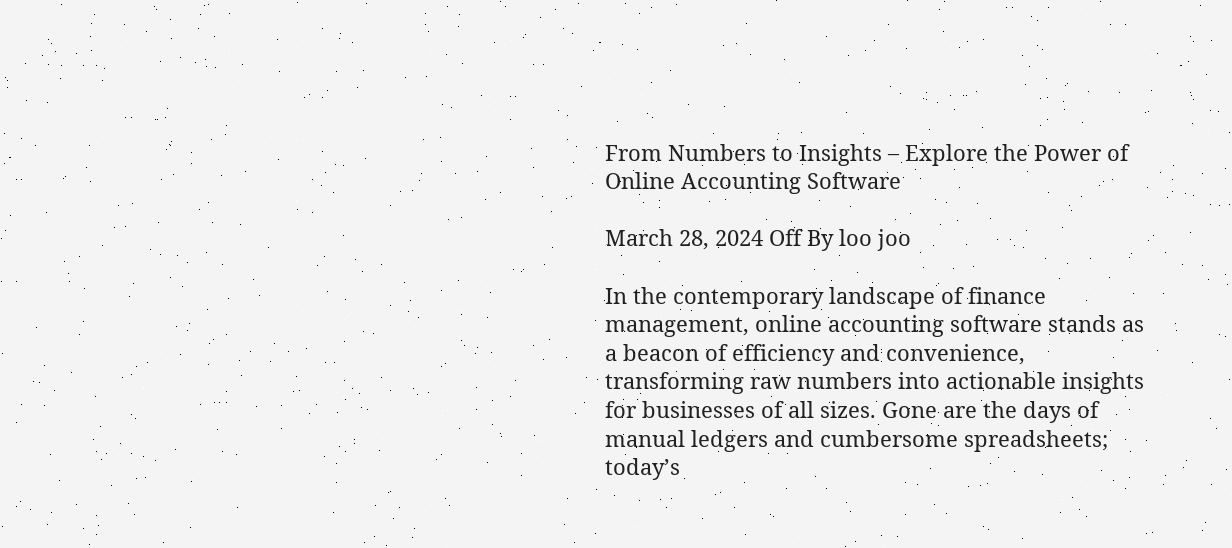From Numbers to Insights – Explore the Power of Online Accounting Software

March 28, 2024 Off By loo joo

In the contemporary landscape of finance management, online accounting software stands as a beacon of efficiency and convenience, transforming raw numbers into actionable insights for businesses of all sizes. Gone are the days of manual ledgers and cumbersome spreadsheets; today’s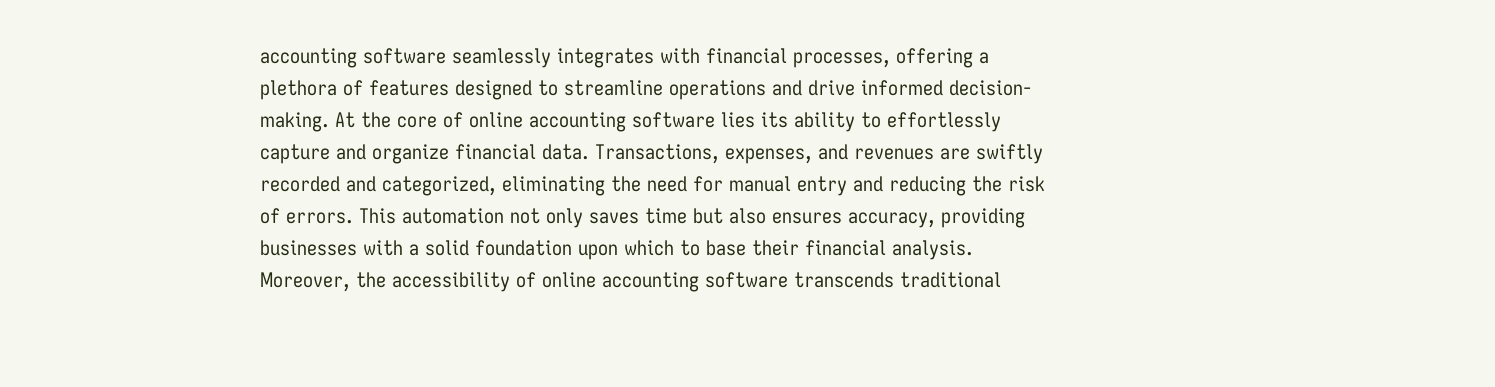accounting software seamlessly integrates with financial processes, offering a plethora of features designed to streamline operations and drive informed decision-making. At the core of online accounting software lies its ability to effortlessly capture and organize financial data. Transactions, expenses, and revenues are swiftly recorded and categorized, eliminating the need for manual entry and reducing the risk of errors. This automation not only saves time but also ensures accuracy, providing businesses with a solid foundation upon which to base their financial analysis. Moreover, the accessibility of online accounting software transcends traditional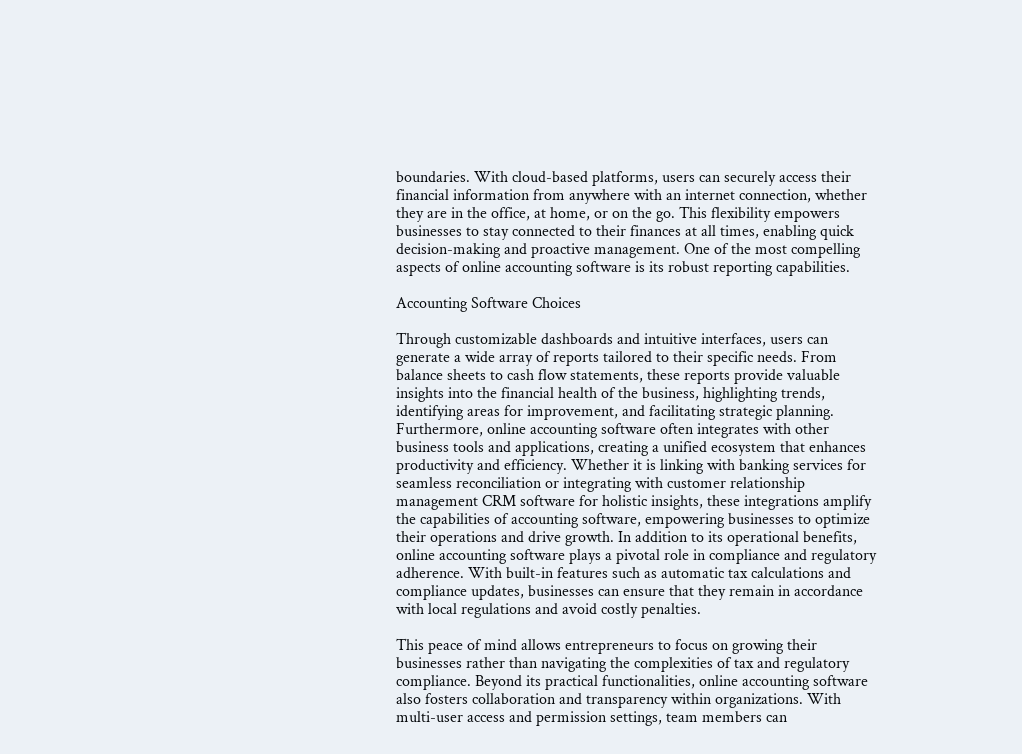boundaries. With cloud-based platforms, users can securely access their financial information from anywhere with an internet connection, whether they are in the office, at home, or on the go. This flexibility empowers businesses to stay connected to their finances at all times, enabling quick decision-making and proactive management. One of the most compelling aspects of online accounting software is its robust reporting capabilities.

Accounting Software Choices

Through customizable dashboards and intuitive interfaces, users can generate a wide array of reports tailored to their specific needs. From balance sheets to cash flow statements, these reports provide valuable insights into the financial health of the business, highlighting trends, identifying areas for improvement, and facilitating strategic planning. Furthermore, online accounting software often integrates with other business tools and applications, creating a unified ecosystem that enhances productivity and efficiency. Whether it is linking with banking services for seamless reconciliation or integrating with customer relationship management CRM software for holistic insights, these integrations amplify the capabilities of accounting software, empowering businesses to optimize their operations and drive growth. In addition to its operational benefits, online accounting software plays a pivotal role in compliance and regulatory adherence. With built-in features such as automatic tax calculations and compliance updates, businesses can ensure that they remain in accordance with local regulations and avoid costly penalties.

This peace of mind allows entrepreneurs to focus on growing their businesses rather than navigating the complexities of tax and regulatory compliance. Beyond its practical functionalities, online accounting software also fosters collaboration and transparency within organizations. With multi-user access and permission settings, team members can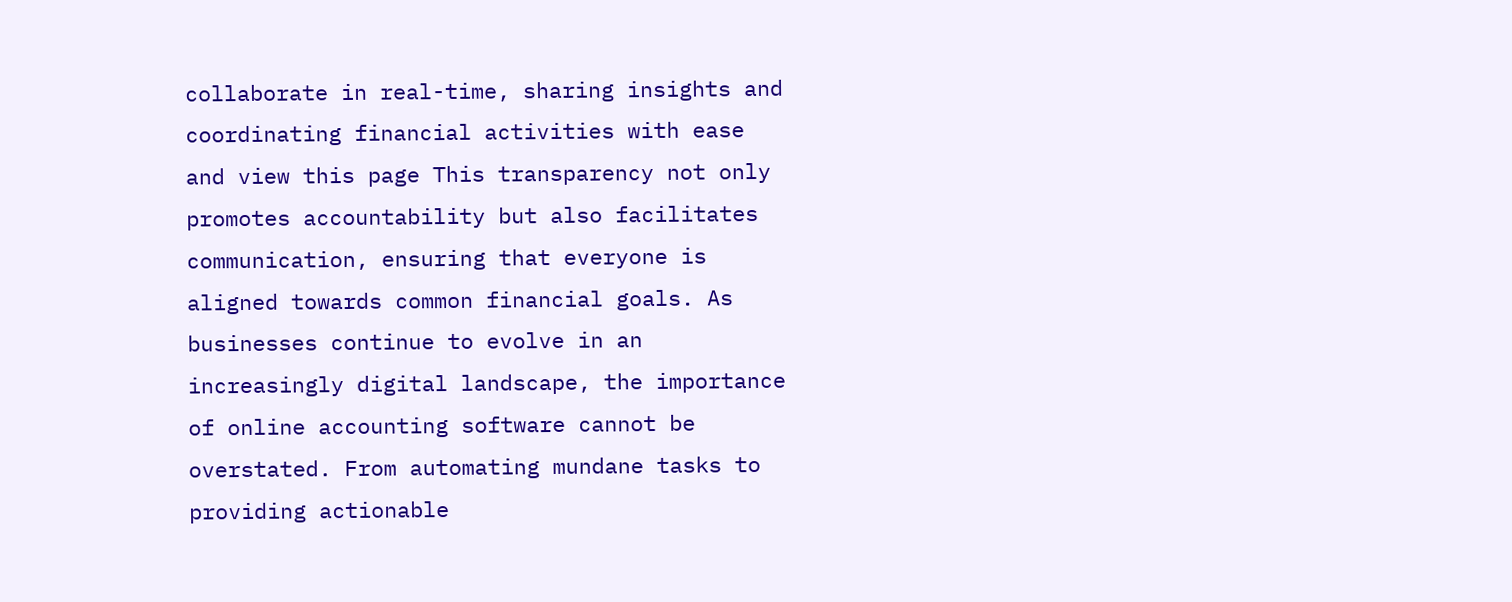collaborate in real-time, sharing insights and coordinating financial activities with ease and view this page This transparency not only promotes accountability but also facilitates communication, ensuring that everyone is aligned towards common financial goals. As businesses continue to evolve in an increasingly digital landscape, the importance of online accounting software cannot be overstated. From automating mundane tasks to providing actionable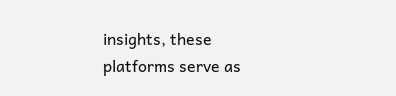insights, these platforms serve as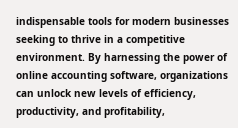indispensable tools for modern businesses seeking to thrive in a competitive environment. By harnessing the power of online accounting software, organizations can unlock new levels of efficiency, productivity, and profitability,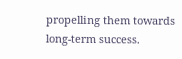propelling them towards long-term success.